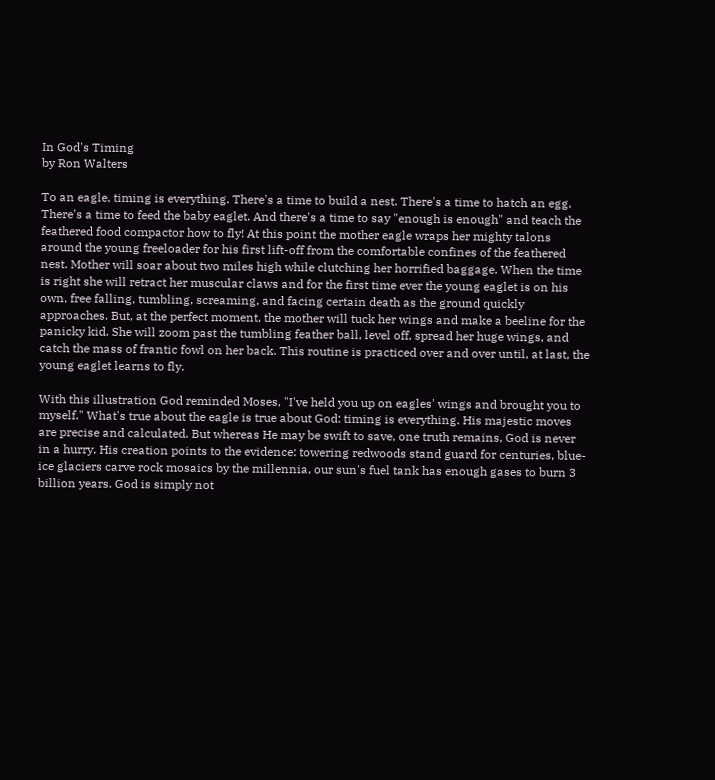In God's Timing
by Ron Walters

To an eagle, timing is everything. There's a time to build a nest. There's a time to hatch an egg. There's a time to feed the baby eaglet. And there's a time to say "enough is enough" and teach the feathered food compactor how to fly! At this point the mother eagle wraps her mighty talons around the young freeloader for his first lift-off from the comfortable confines of the feathered nest. Mother will soar about two miles high while clutching her horrified baggage. When the time is right she will retract her muscular claws and for the first time ever the young eaglet is on his own, free falling, tumbling, screaming, and facing certain death as the ground quickly approaches. But, at the perfect moment, the mother will tuck her wings and make a beeline for the panicky kid. She will zoom past the tumbling feather ball, level off, spread her huge wings, and catch the mass of frantic fowl on her back. This routine is practiced over and over until, at last, the young eaglet learns to fly.

With this illustration God reminded Moses, "I've held you up on eagles' wings and brought you to myself." What's true about the eagle is true about God: timing is everything. His majestic moves are precise and calculated. But whereas He may be swift to save, one truth remains, God is never in a hurry. His creation points to the evidence: towering redwoods stand guard for centuries, blue-ice glaciers carve rock mosaics by the millennia, our sun's fuel tank has enough gases to burn 3 billion years. God is simply not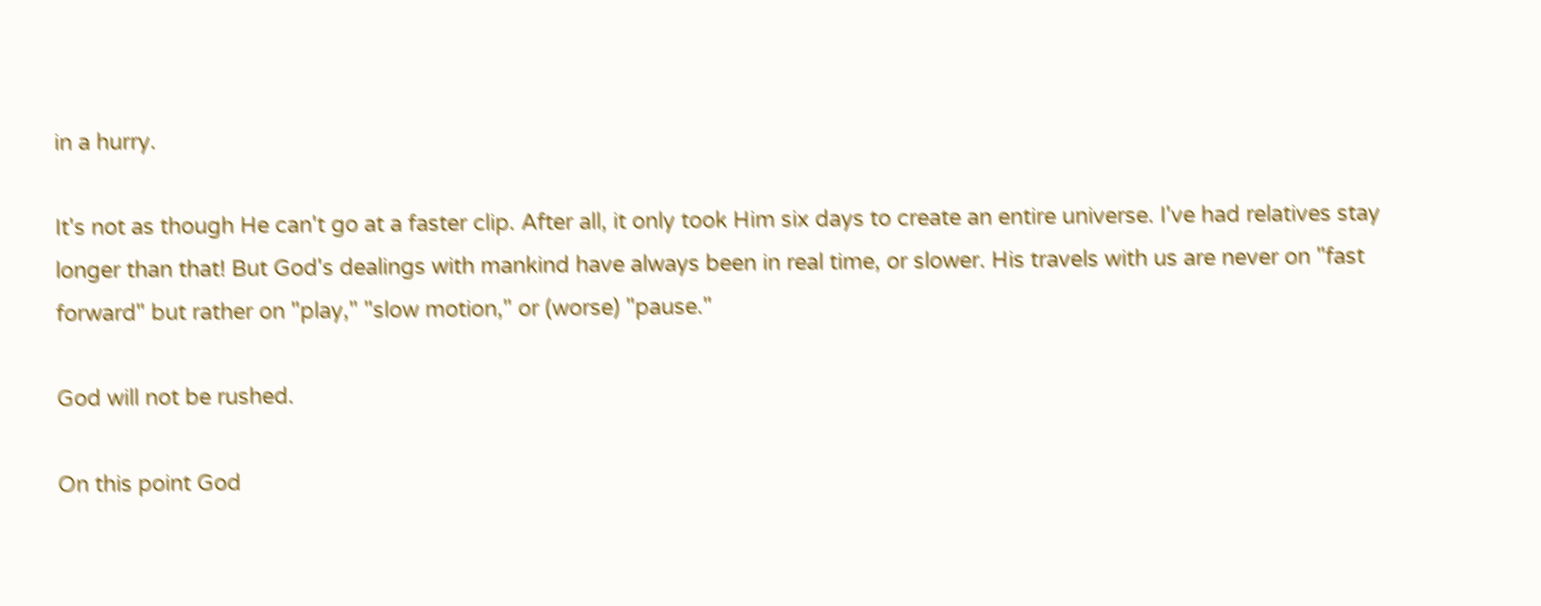in a hurry.

It's not as though He can't go at a faster clip. After all, it only took Him six days to create an entire universe. I've had relatives stay longer than that! But God's dealings with mankind have always been in real time, or slower. His travels with us are never on "fast forward" but rather on "play," "slow motion," or (worse) "pause."

God will not be rushed.

On this point God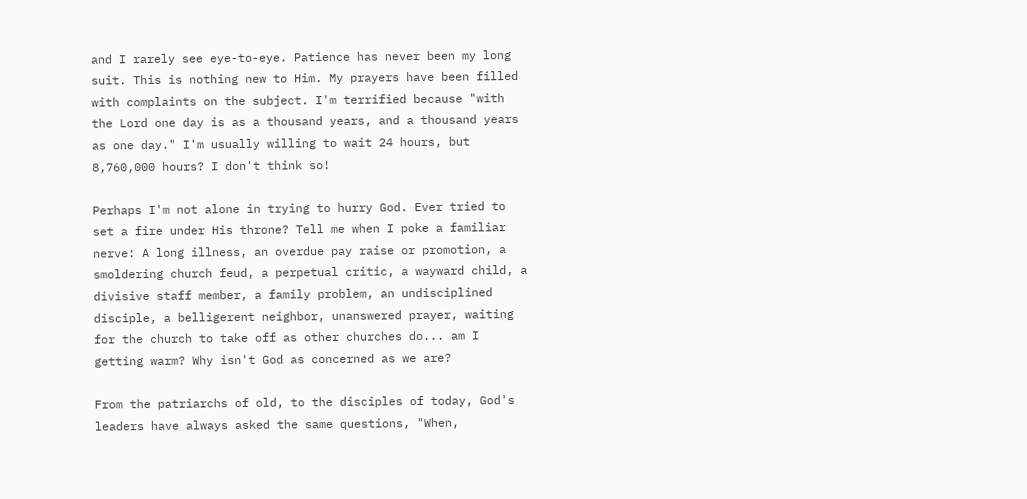and I rarely see eye-to-eye. Patience has never been my long suit. This is nothing new to Him. My prayers have been filled with complaints on the subject. I'm terrified because "with the Lord one day is as a thousand years, and a thousand years as one day." I'm usually willing to wait 24 hours, but 8,760,000 hours? I don't think so!

Perhaps I'm not alone in trying to hurry God. Ever tried to set a fire under His throne? Tell me when I poke a familiar nerve: A long illness, an overdue pay raise or promotion, a smoldering church feud, a perpetual critic, a wayward child, a divisive staff member, a family problem, an undisciplined disciple, a belligerent neighbor, unanswered prayer, waiting for the church to take off as other churches do... am I getting warm? Why isn't God as concerned as we are?

From the patriarchs of old, to the disciples of today, God's leaders have always asked the same questions, "When,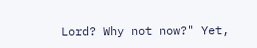Lord? Why not now?" Yet,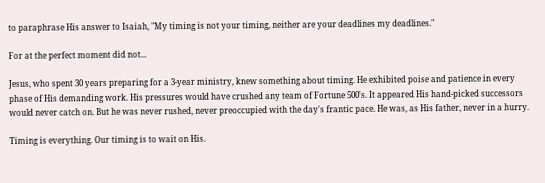to paraphrase His answer to Isaiah, "My timing is not your timing, neither are your deadlines my deadlines."

For at the perfect moment did not...

Jesus, who spent 30 years preparing for a 3-year ministry, knew something about timing. He exhibited poise and patience in every phase of His demanding work. His pressures would have crushed any team of Fortune 500's. It appeared His hand-picked successors would never catch on. But he was never rushed, never preoccupied with the day's frantic pace. He was, as His father, never in a hurry.

Timing is everything. Our timing is to wait on His.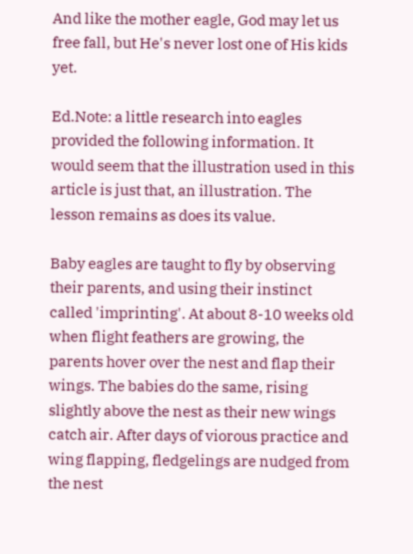And like the mother eagle, God may let us free fall, but He's never lost one of His kids yet.

Ed.Note: a little research into eagles provided the following information. It would seem that the illustration used in this article is just that, an illustration. The lesson remains as does its value.

Baby eagles are taught to fly by observing their parents, and using their instinct called 'imprinting'. At about 8-10 weeks old when flight feathers are growing, the parents hover over the nest and flap their wings. The babies do the same, rising slightly above the nest as their new wings catch air. After days of viorous practice and wing flapping, fledgelings are nudged from the nest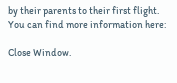by their parents to their first flight. You can find more information here:

Close Window.